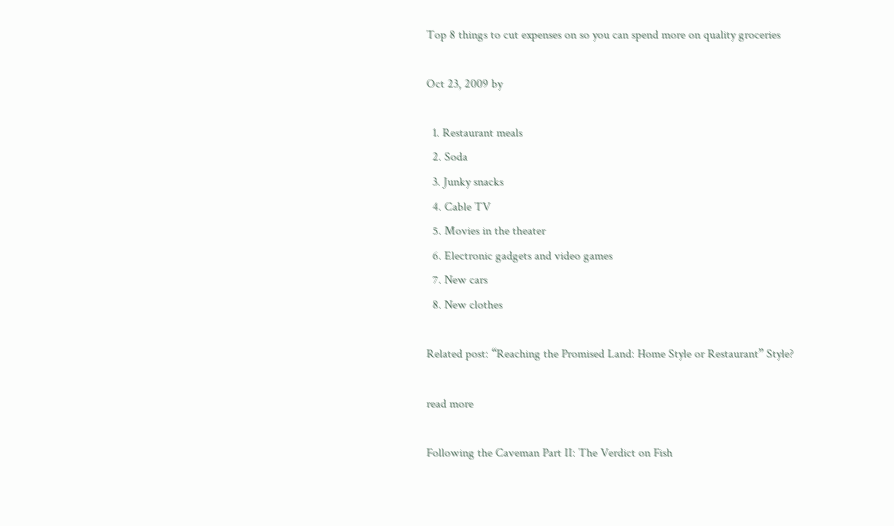Top 8 things to cut expenses on so you can spend more on quality groceries

Oct 23, 2009 by

  1. Restaurant meals
  2. Soda
  3. Junky snacks
  4. Cable TV
  5. Movies in the theater
  6. Electronic gadgets and video games
  7. New cars
  8. New clothes

Related post: “Reaching the Promised Land: Home Style or Restaurant” Style?

read more

Following the Caveman Part II: The Verdict on Fish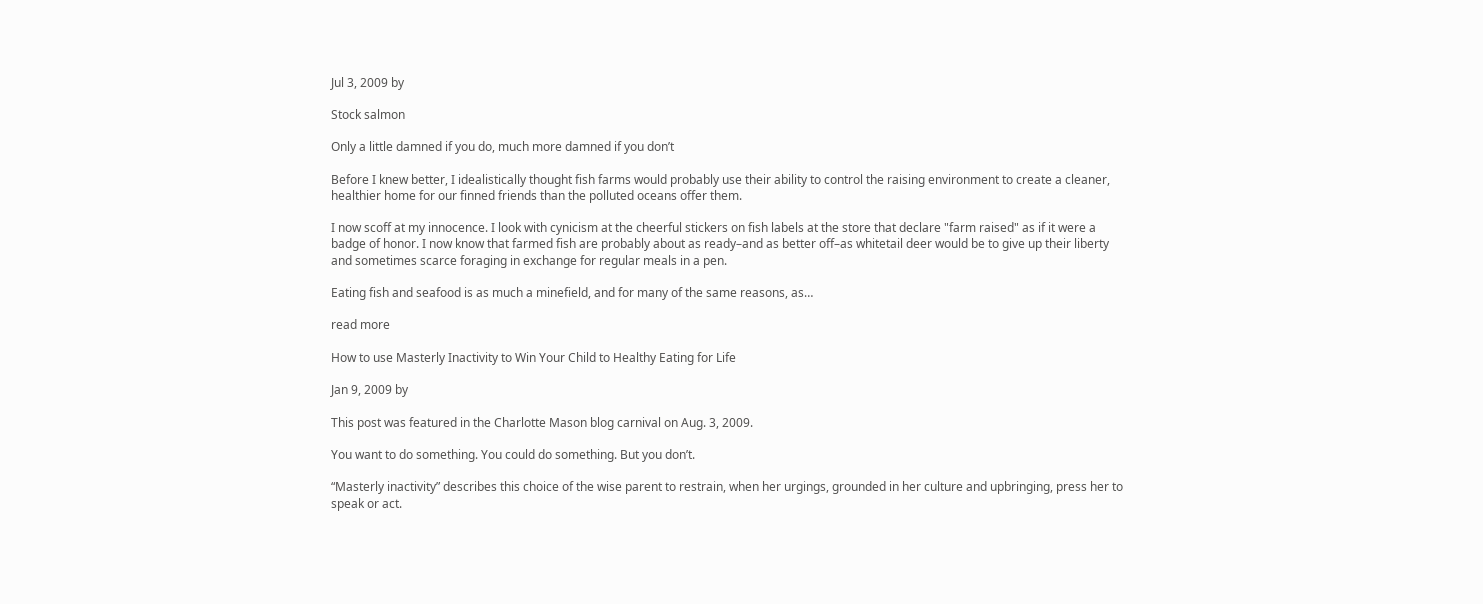Jul 3, 2009 by

Stock salmon

Only a little damned if you do, much more damned if you don’t

Before I knew better, I idealistically thought fish farms would probably use their ability to control the raising environment to create a cleaner, healthier home for our finned friends than the polluted oceans offer them.

I now scoff at my innocence. I look with cynicism at the cheerful stickers on fish labels at the store that declare "farm raised" as if it were a badge of honor. I now know that farmed fish are probably about as ready–and as better off–as whitetail deer would be to give up their liberty and sometimes scarce foraging in exchange for regular meals in a pen.

Eating fish and seafood is as much a minefield, and for many of the same reasons, as…

read more

How to use Masterly Inactivity to Win Your Child to Healthy Eating for Life

Jan 9, 2009 by

This post was featured in the Charlotte Mason blog carnival on Aug. 3, 2009.

You want to do something. You could do something. But you don’t.

“Masterly inactivity” describes this choice of the wise parent to restrain, when her urgings, grounded in her culture and upbringing, press her to speak or act.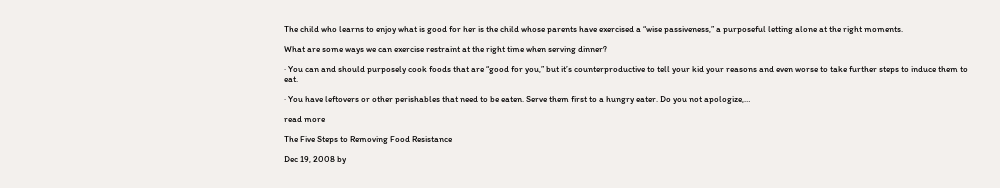The child who learns to enjoy what is good for her is the child whose parents have exercised a “wise passiveness,” a purposeful letting alone at the right moments.

What are some ways we can exercise restraint at the right time when serving dinner?

· You can and should purposely cook foods that are “good for you,” but it’s counterproductive to tell your kid your reasons and even worse to take further steps to induce them to eat.

· You have leftovers or other perishables that need to be eaten. Serve them first to a hungry eater. Do you not apologize,…

read more

The Five Steps to Removing Food Resistance

Dec 19, 2008 by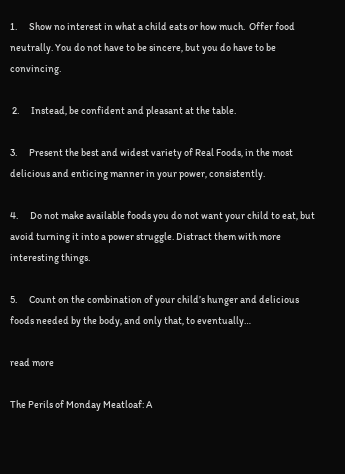1.      Show no interest in what a child eats or how much.  Offer food neutrally. You do not have to be sincere, but you do have to be convincing.

 2.      Instead, be confident and pleasant at the table.

3.      Present the best and widest variety of Real Foods, in the most delicious and enticing manner in your power, consistently.

4.      Do not make available foods you do not want your child to eat, but avoid turning it into a power struggle. Distract them with more interesting things.

5.      Count on the combination of your child’s hunger and delicious foods needed by the body, and only that, to eventually…

read more

The Perils of Monday Meatloaf: A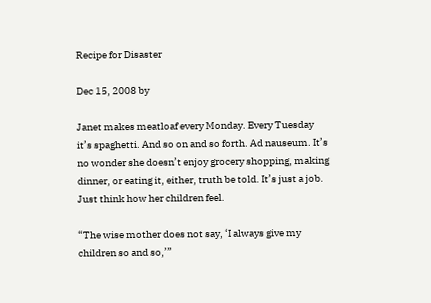Recipe for Disaster

Dec 15, 2008 by

Janet makes meatloaf every Monday. Every Tuesday it’s spaghetti. And so on and so forth. Ad nauseum. It’s no wonder she doesn’t enjoy grocery shopping, making dinner, or eating it, either, truth be told. It’s just a job. Just think how her children feel.

“The wise mother does not say, ‘I always give my children so and so,’”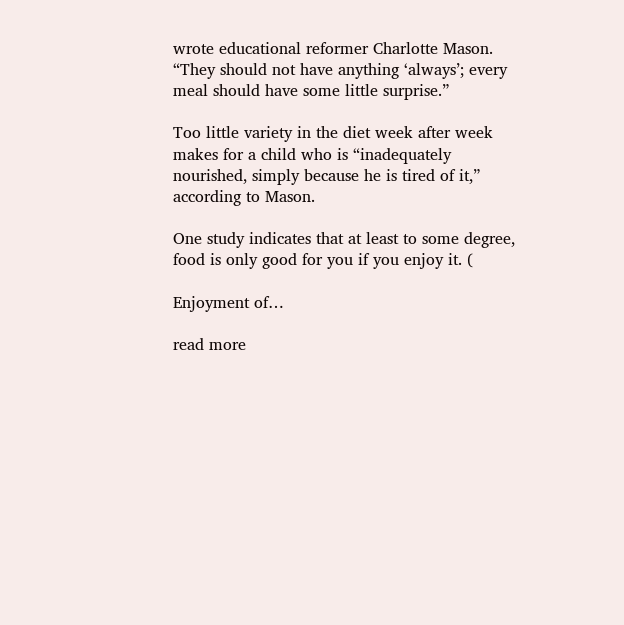wrote educational reformer Charlotte Mason. “They should not have anything ‘always’; every meal should have some little surprise.”

Too little variety in the diet week after week makes for a child who is “inadequately nourished, simply because he is tired of it,” according to Mason.

One study indicates that at least to some degree, food is only good for you if you enjoy it. (

Enjoyment of…

read more